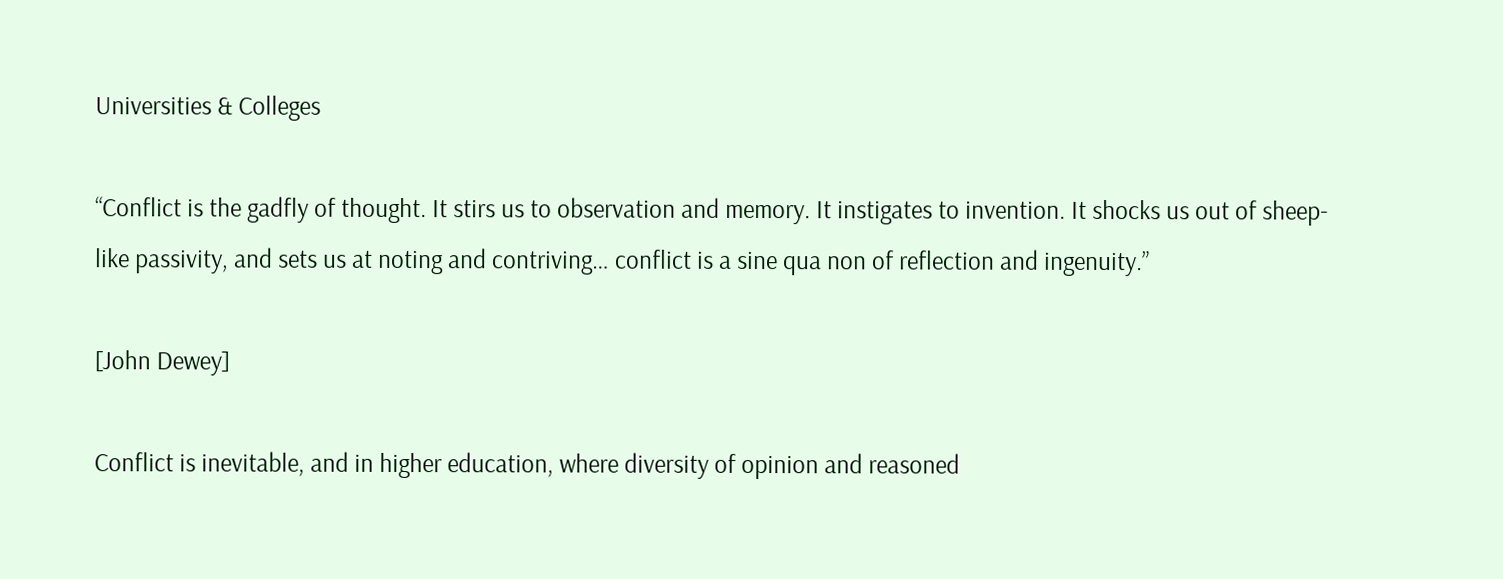Universities & Colleges

“Conflict is the gadfly of thought. It stirs us to observation and memory. It instigates to invention. It shocks us out of sheep-like passivity, and sets us at noting and contriving… conflict is a sine qua non of reflection and ingenuity.”

[John Dewey]

Conflict is inevitable, and in higher education, where diversity of opinion and reasoned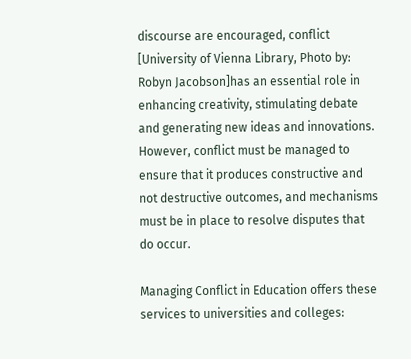discourse are encouraged, conflict [University of Vienna Library, Photo by: Robyn Jacobson]has an essential role in enhancing creativity, stimulating debate and generating new ideas and innovations. However, conflict must be managed to ensure that it produces constructive and not destructive outcomes, and mechanisms must be in place to resolve disputes that do occur.

Managing Conflict in Education offers these services to universities and colleges: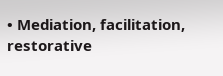• Mediation, facilitation, restorative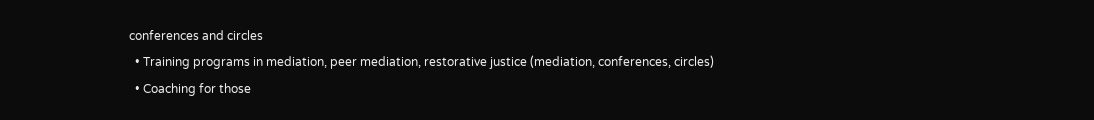conferences and circles
  • Training programs in mediation, peer mediation, restorative justice (mediation, conferences, circles)
  • Coaching for those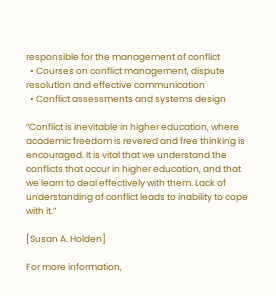responsible for the management of conflict
  • Courses on conflict management, dispute resolution and effective communication
  • Conflict assessments and systems design

“Conflict is inevitable in higher education, where academic freedom is revered and free thinking is encouraged. It is vital that we understand the conflicts that occur in higher education, and that we learn to deal effectively with them. Lack of understanding of conflict leads to inability to cope with it.”

[Susan A. Holden]

For more information,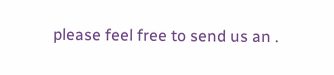please feel free to send us an .